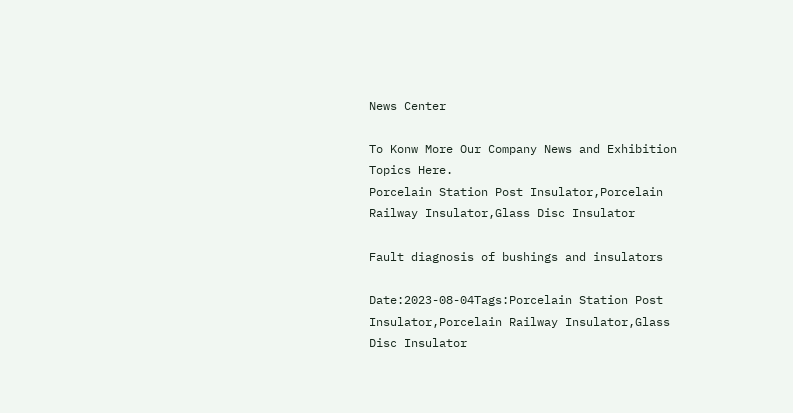News Center

To Konw More Our Company News and Exhibition Topics Here.
Porcelain Station Post Insulator,Porcelain Railway Insulator,Glass Disc Insulator

Fault diagnosis of bushings and insulators

Date:2023-08-04Tags:Porcelain Station Post Insulator,Porcelain Railway Insulator,Glass Disc Insulator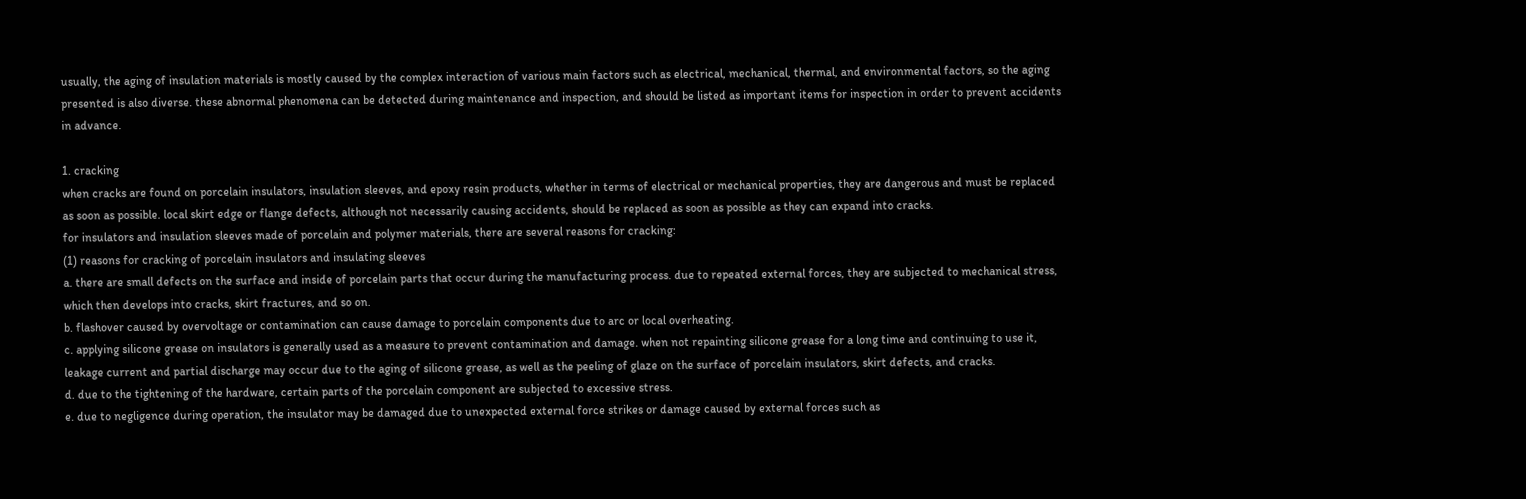usually, the aging of insulation materials is mostly caused by the complex interaction of various main factors such as electrical, mechanical, thermal, and environmental factors, so the aging presented is also diverse. these abnormal phenomena can be detected during maintenance and inspection, and should be listed as important items for inspection in order to prevent accidents in advance.

1. cracking
when cracks are found on porcelain insulators, insulation sleeves, and epoxy resin products, whether in terms of electrical or mechanical properties, they are dangerous and must be replaced as soon as possible. local skirt edge or flange defects, although not necessarily causing accidents, should be replaced as soon as possible as they can expand into cracks.
for insulators and insulation sleeves made of porcelain and polymer materials, there are several reasons for cracking:
(1) reasons for cracking of porcelain insulators and insulating sleeves
a. there are small defects on the surface and inside of porcelain parts that occur during the manufacturing process. due to repeated external forces, they are subjected to mechanical stress, which then develops into cracks, skirt fractures, and so on.
b. flashover caused by overvoltage or contamination can cause damage to porcelain components due to arc or local overheating.
c. applying silicone grease on insulators is generally used as a measure to prevent contamination and damage. when not repainting silicone grease for a long time and continuing to use it, leakage current and partial discharge may occur due to the aging of silicone grease, as well as the peeling of glaze on the surface of porcelain insulators, skirt defects, and cracks.
d. due to the tightening of the hardware, certain parts of the porcelain component are subjected to excessive stress.
e. due to negligence during operation, the insulator may be damaged due to unexpected external force strikes or damage caused by external forces such as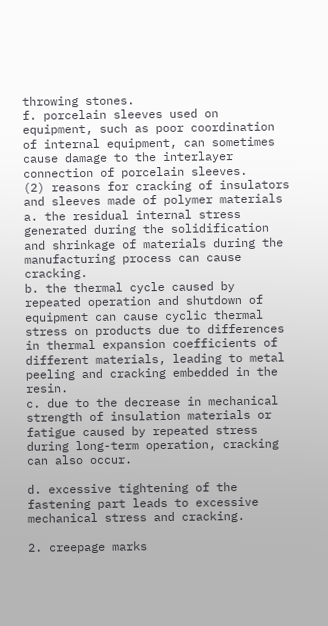throwing stones.
f. porcelain sleeves used on equipment, such as poor coordination of internal equipment, can sometimes cause damage to the interlayer connection of porcelain sleeves.
(2) reasons for cracking of insulators and sleeves made of polymer materials
a. the residual internal stress generated during the solidification and shrinkage of materials during the manufacturing process can cause cracking.
b. the thermal cycle caused by repeated operation and shutdown of equipment can cause cyclic thermal stress on products due to differences in thermal expansion coefficients of different materials, leading to metal peeling and cracking embedded in the resin.
c. due to the decrease in mechanical strength of insulation materials or fatigue caused by repeated stress during long-term operation, cracking can also occur.

d. excessive tightening of the fastening part leads to excessive mechanical stress and cracking.

2. creepage marks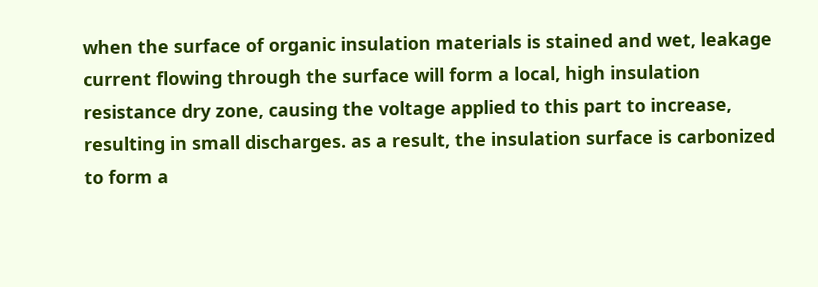when the surface of organic insulation materials is stained and wet, leakage current flowing through the surface will form a local, high insulation resistance dry zone, causing the voltage applied to this part to increase, resulting in small discharges. as a result, the insulation surface is carbonized to form a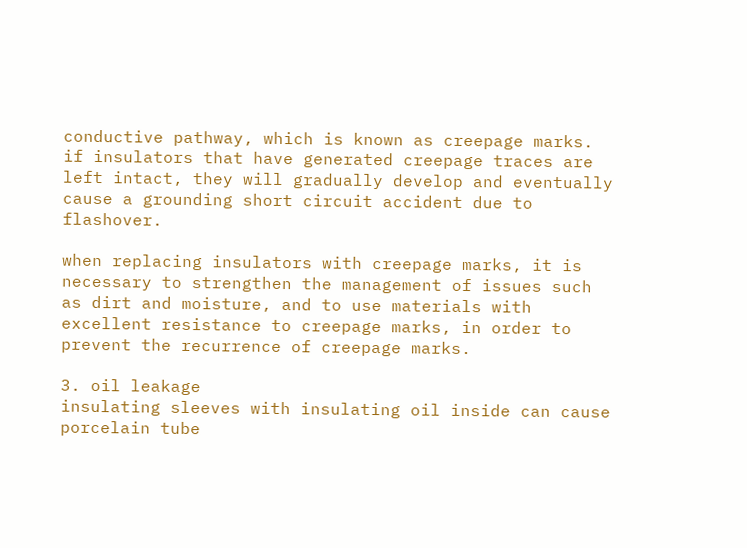conductive pathway, which is known as creepage marks. if insulators that have generated creepage traces are left intact, they will gradually develop and eventually cause a grounding short circuit accident due to flashover.

when replacing insulators with creepage marks, it is necessary to strengthen the management of issues such as dirt and moisture, and to use materials with excellent resistance to creepage marks, in order to prevent the recurrence of creepage marks.

3. oil leakage
insulating sleeves with insulating oil inside can cause porcelain tube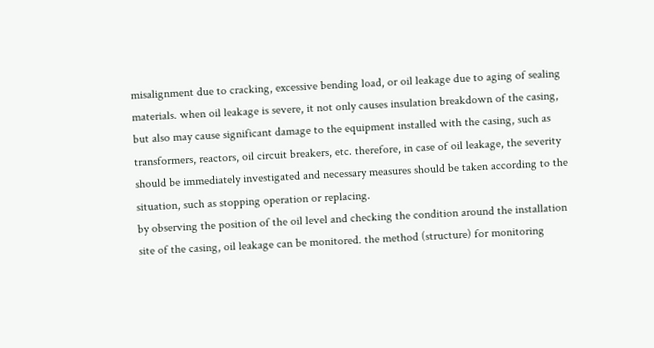misalignment due to cracking, excessive bending load, or oil leakage due to aging of sealing materials. when oil leakage is severe, it not only causes insulation breakdown of the casing, but also may cause significant damage to the equipment installed with the casing, such as transformers, reactors, oil circuit breakers, etc. therefore, in case of oil leakage, the severity should be immediately investigated and necessary measures should be taken according to the situation, such as stopping operation or replacing.
by observing the position of the oil level and checking the condition around the installation site of the casing, oil leakage can be monitored. the method (structure) for monitoring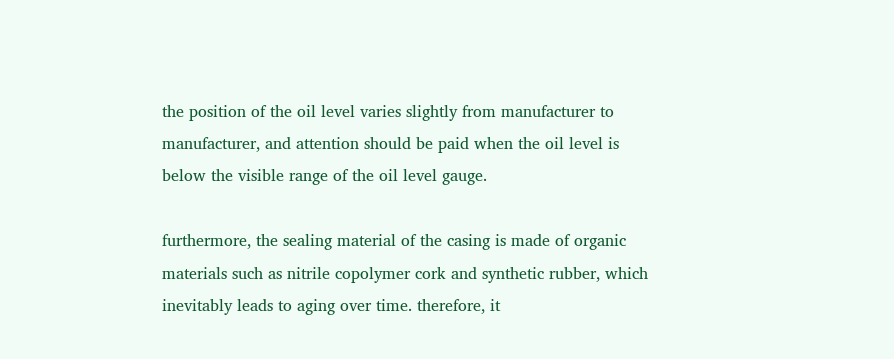the position of the oil level varies slightly from manufacturer to manufacturer, and attention should be paid when the oil level is below the visible range of the oil level gauge.

furthermore, the sealing material of the casing is made of organic materials such as nitrile copolymer cork and synthetic rubber, which inevitably leads to aging over time. therefore, it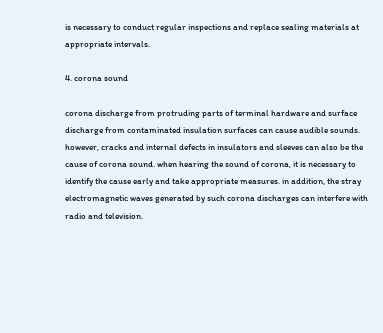is necessary to conduct regular inspections and replace sealing materials at appropriate intervals.

4. corona sound

corona discharge from protruding parts of terminal hardware and surface discharge from contaminated insulation surfaces can cause audible sounds. however, cracks and internal defects in insulators and sleeves can also be the cause of corona sound. when hearing the sound of corona, it is necessary to identify the cause early and take appropriate measures. in addition, the stray electromagnetic waves generated by such corona discharges can interfere with radio and television.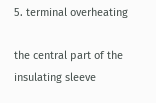5. terminal overheating

the central part of the insulating sleeve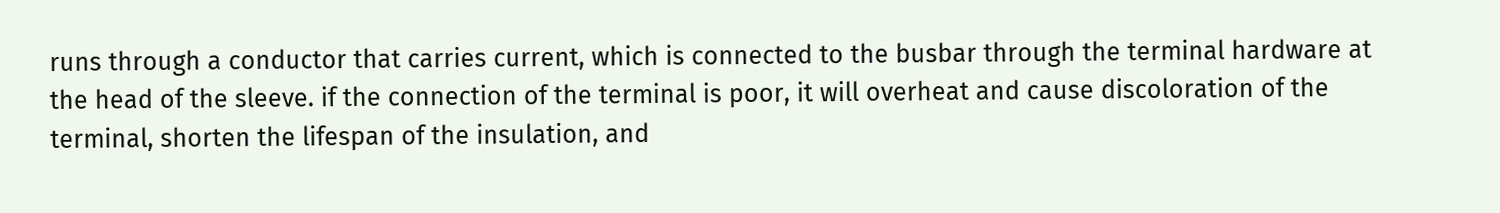runs through a conductor that carries current, which is connected to the busbar through the terminal hardware at the head of the sleeve. if the connection of the terminal is poor, it will overheat and cause discoloration of the terminal, shorten the lifespan of the insulation, and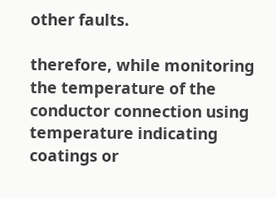other faults.

therefore, while monitoring the temperature of the conductor connection using temperature indicating coatings or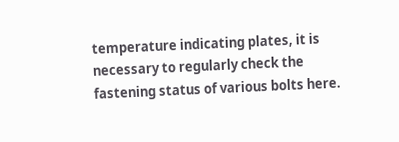temperature indicating plates, it is necessary to regularly check the fastening status of various bolts here.